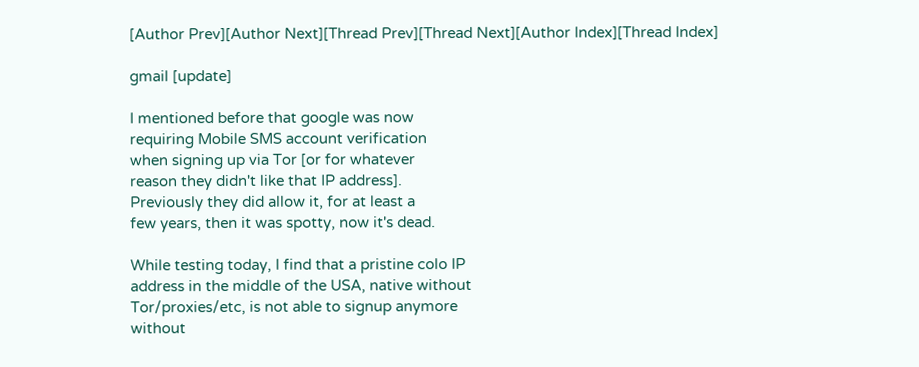[Author Prev][Author Next][Thread Prev][Thread Next][Author Index][Thread Index]

gmail [update]

I mentioned before that google was now
requiring Mobile SMS account verification
when signing up via Tor [or for whatever
reason they didn't like that IP address].
Previously they did allow it, for at least a
few years, then it was spotty, now it's dead.

While testing today, I find that a pristine colo IP
address in the middle of the USA, native without
Tor/proxies/etc, is not able to signup anymore
without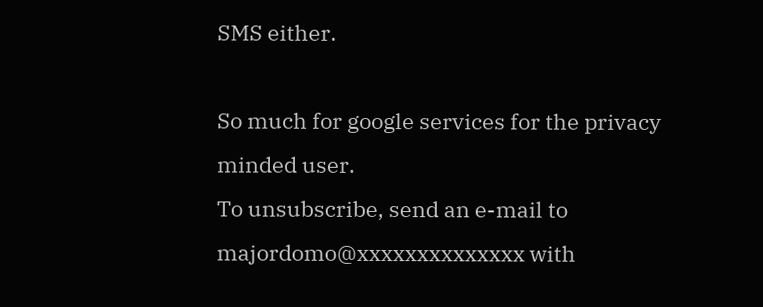SMS either.

So much for google services for the privacy
minded user.
To unsubscribe, send an e-mail to majordomo@xxxxxxxxxxxxxx with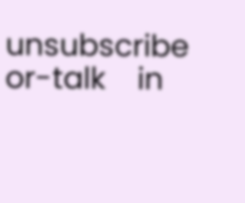unsubscribe or-talk    in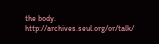the body. http://archives.seul.org/or/talk/